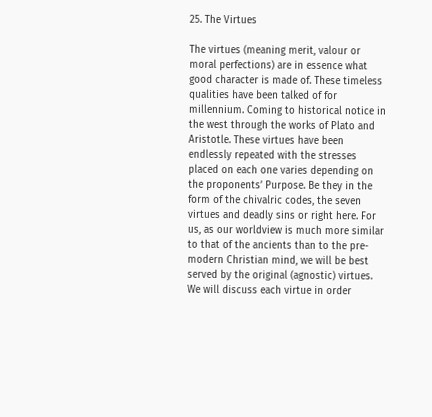25. The Virtues

The virtues (meaning merit, valour or moral perfections) are in essence what good character is made of. These timeless qualities have been talked of for millennium. Coming to historical notice in the west through the works of Plato and Aristotle. These virtues have been endlessly repeated with the stresses placed on each one varies depending on the proponents’ Purpose. Be they in the form of the chivalric codes, the seven virtues and deadly sins or right here. For us, as our worldview is much more similar to that of the ancients than to the pre-modern Christian mind, we will be best served by the original (agnostic) virtues. We will discuss each virtue in order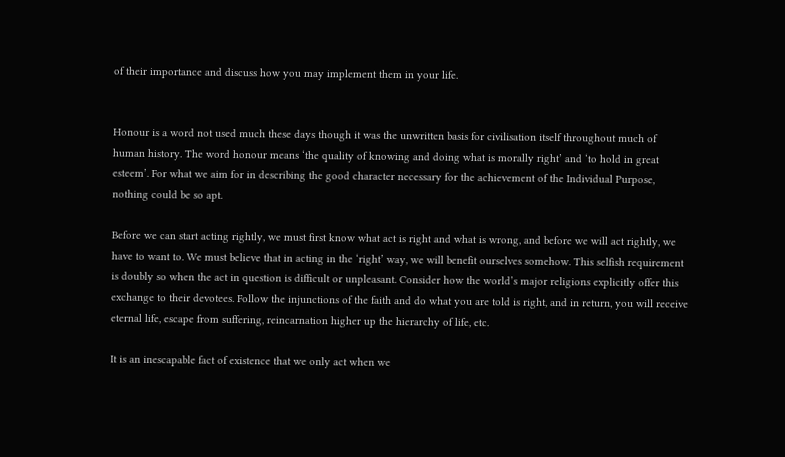of their importance and discuss how you may implement them in your life.


Honour is a word not used much these days though it was the unwritten basis for civilisation itself throughout much of human history. The word honour means ‘the quality of knowing and doing what is morally right’ and ‘to hold in great esteem’. For what we aim for in describing the good character necessary for the achievement of the Individual Purpose, nothing could be so apt.

Before we can start acting rightly, we must first know what act is right and what is wrong, and before we will act rightly, we have to want to. We must believe that in acting in the ‘right’ way, we will benefit ourselves somehow. This selfish requirement is doubly so when the act in question is difficult or unpleasant. Consider how the world’s major religions explicitly offer this exchange to their devotees. Follow the injunctions of the faith and do what you are told is right, and in return, you will receive eternal life, escape from suffering, reincarnation higher up the hierarchy of life, etc.

It is an inescapable fact of existence that we only act when we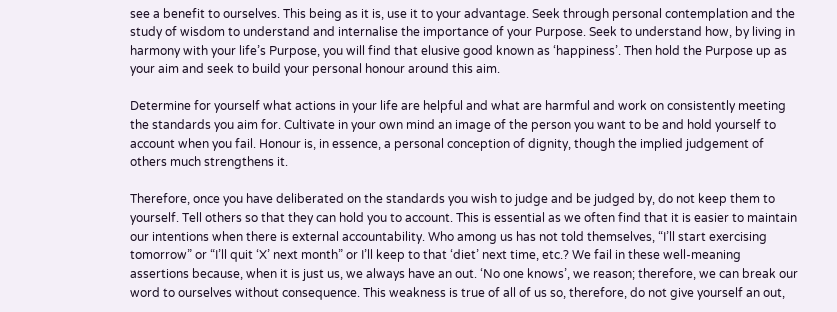see a benefit to ourselves. This being as it is, use it to your advantage. Seek through personal contemplation and the study of wisdom to understand and internalise the importance of your Purpose. Seek to understand how, by living in harmony with your life’s Purpose, you will find that elusive good known as ‘happiness’. Then hold the Purpose up as your aim and seek to build your personal honour around this aim.

Determine for yourself what actions in your life are helpful and what are harmful and work on consistently meeting the standards you aim for. Cultivate in your own mind an image of the person you want to be and hold yourself to account when you fail. Honour is, in essence, a personal conception of dignity, though the implied judgement of others much strengthens it.

Therefore, once you have deliberated on the standards you wish to judge and be judged by, do not keep them to yourself. Tell others so that they can hold you to account. This is essential as we often find that it is easier to maintain our intentions when there is external accountability. Who among us has not told themselves, “I’ll start exercising tomorrow” or “I’ll quit ‘X’ next month” or I’ll keep to that ‘diet’ next time, etc.? We fail in these well-meaning assertions because, when it is just us, we always have an out. ‘No one knows’, we reason; therefore, we can break our word to ourselves without consequence. This weakness is true of all of us so, therefore, do not give yourself an out,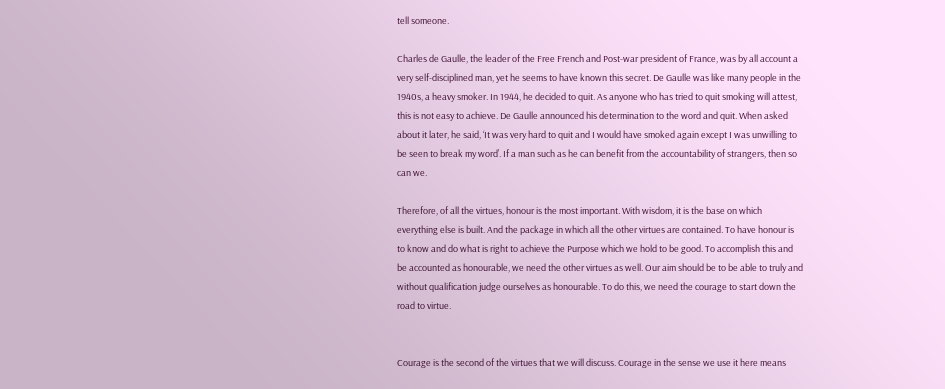tell someone.

Charles de Gaulle, the leader of the Free French and Post-war president of France, was by all account a very self-disciplined man, yet he seems to have known this secret. De Gaulle was like many people in the 1940s, a heavy smoker. In 1944, he decided to quit. As anyone who has tried to quit smoking will attest, this is not easy to achieve. De Gaulle announced his determination to the word and quit. When asked about it later, he said, ‘It was very hard to quit and I would have smoked again except I was unwilling to be seen to break my word’. If a man such as he can benefit from the accountability of strangers, then so can we.

Therefore, of all the virtues, honour is the most important. With wisdom, it is the base on which everything else is built. And the package in which all the other virtues are contained. To have honour is to know and do what is right to achieve the Purpose which we hold to be good. To accomplish this and be accounted as honourable, we need the other virtues as well. Our aim should be to be able to truly and without qualification judge ourselves as honourable. To do this, we need the courage to start down the road to virtue.


Courage is the second of the virtues that we will discuss. Courage in the sense we use it here means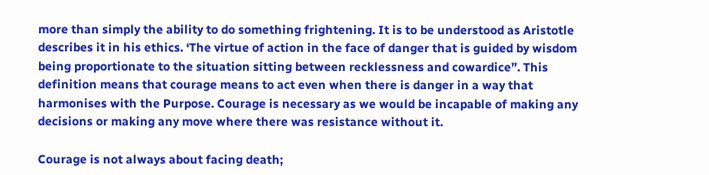more than simply the ability to do something frightening. It is to be understood as Aristotle describes it in his ethics. ‘The virtue of action in the face of danger that is guided by wisdom being proportionate to the situation sitting between recklessness and cowardice”. This definition means that courage means to act even when there is danger in a way that harmonises with the Purpose. Courage is necessary as we would be incapable of making any decisions or making any move where there was resistance without it.

Courage is not always about facing death;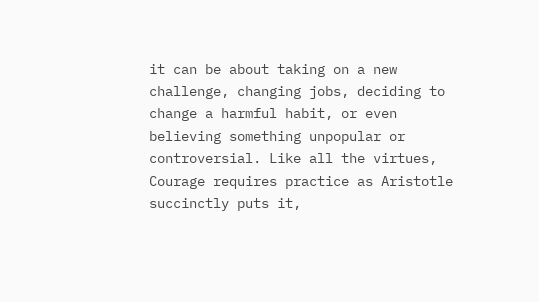it can be about taking on a new challenge, changing jobs, deciding to change a harmful habit, or even believing something unpopular or controversial. Like all the virtues, Courage requires practice as Aristotle succinctly puts it,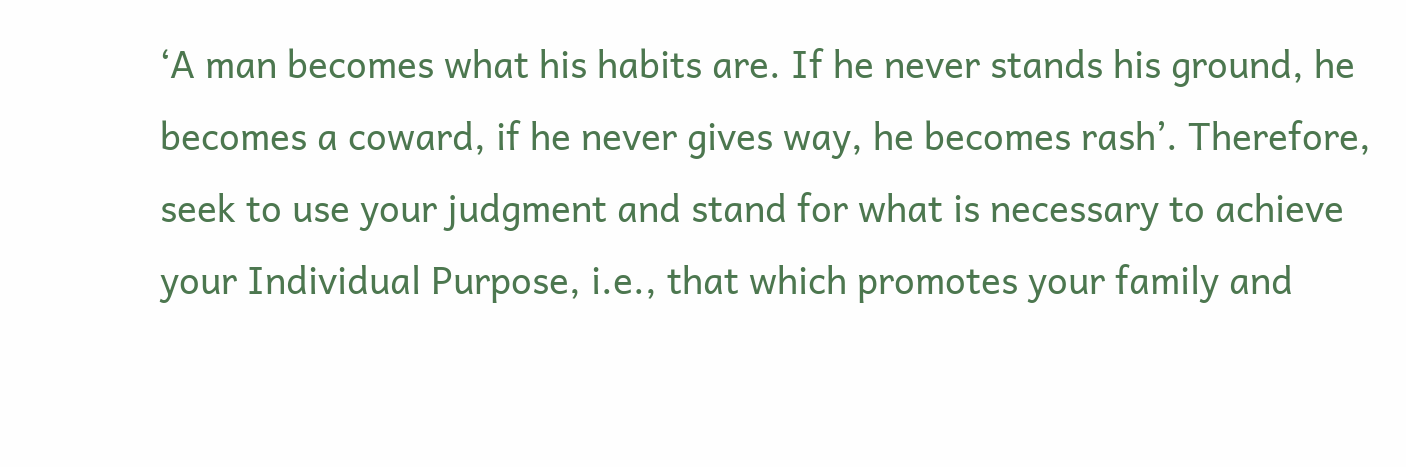‘A man becomes what his habits are. If he never stands his ground, he becomes a coward, if he never gives way, he becomes rash’. Therefore, seek to use your judgment and stand for what is necessary to achieve your Individual Purpose, i.e., that which promotes your family and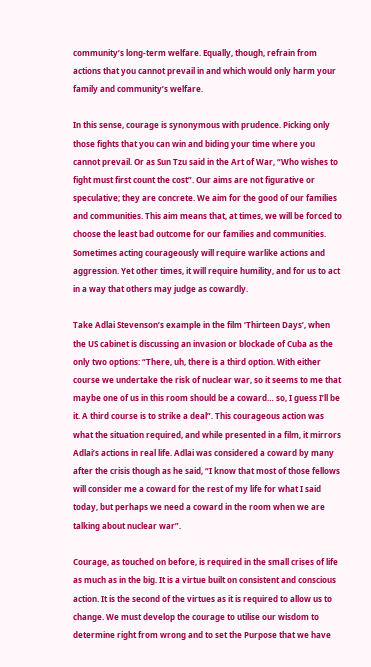community’s long-term welfare. Equally, though, refrain from actions that you cannot prevail in and which would only harm your family and community’s welfare.

In this sense, courage is synonymous with prudence. Picking only those fights that you can win and biding your time where you cannot prevail. Or as Sun Tzu said in the Art of War, “Who wishes to fight must first count the cost”. Our aims are not figurative or speculative; they are concrete. We aim for the good of our families and communities. This aim means that, at times, we will be forced to choose the least bad outcome for our families and communities. Sometimes acting courageously will require warlike actions and aggression. Yet other times, it will require humility, and for us to act in a way that others may judge as cowardly.

Take Adlai Stevenson’s example in the film ‘Thirteen Days’, when the US cabinet is discussing an invasion or blockade of Cuba as the only two options: “There, uh, there is a third option. With either course we undertake the risk of nuclear war, so it seems to me that maybe one of us in this room should be a coward… so, I guess I’ll be it. A third course is to strike a deal”. This courageous action was what the situation required, and while presented in a film, it mirrors Adlai’s actions in real life. Adlai was considered a coward by many after the crisis though as he said, “I know that most of those fellows will consider me a coward for the rest of my life for what I said today, but perhaps we need a coward in the room when we are talking about nuclear war”.

Courage, as touched on before, is required in the small crises of life as much as in the big. It is a virtue built on consistent and conscious action. It is the second of the virtues as it is required to allow us to change. We must develop the courage to utilise our wisdom to determine right from wrong and to set the Purpose that we have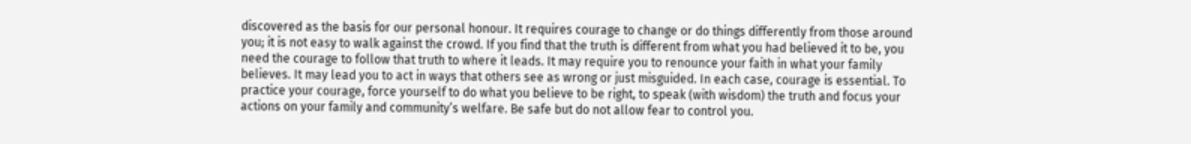discovered as the basis for our personal honour. It requires courage to change or do things differently from those around you; it is not easy to walk against the crowd. If you find that the truth is different from what you had believed it to be, you need the courage to follow that truth to where it leads. It may require you to renounce your faith in what your family believes. It may lead you to act in ways that others see as wrong or just misguided. In each case, courage is essential. To practice your courage, force yourself to do what you believe to be right, to speak (with wisdom) the truth and focus your actions on your family and community’s welfare. Be safe but do not allow fear to control you.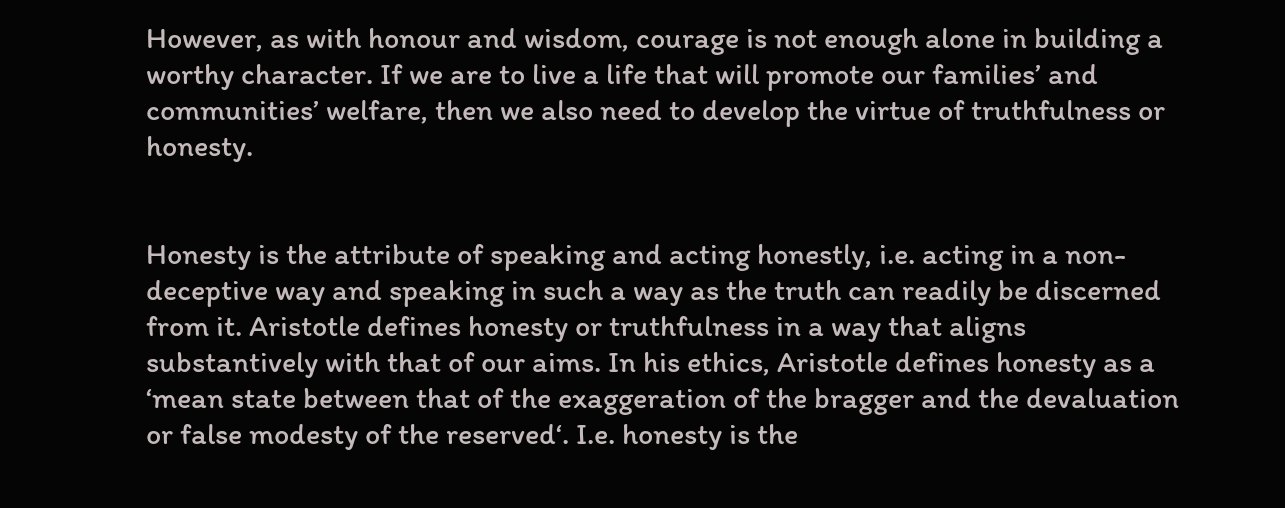However, as with honour and wisdom, courage is not enough alone in building a worthy character. If we are to live a life that will promote our families’ and communities’ welfare, then we also need to develop the virtue of truthfulness or honesty.


Honesty is the attribute of speaking and acting honestly, i.e. acting in a non-deceptive way and speaking in such a way as the truth can readily be discerned from it. Aristotle defines honesty or truthfulness in a way that aligns substantively with that of our aims. In his ethics, Aristotle defines honesty as a ‘mean state between that of the exaggeration of the bragger and the devaluation or false modesty of the reserved‘. I.e. honesty is the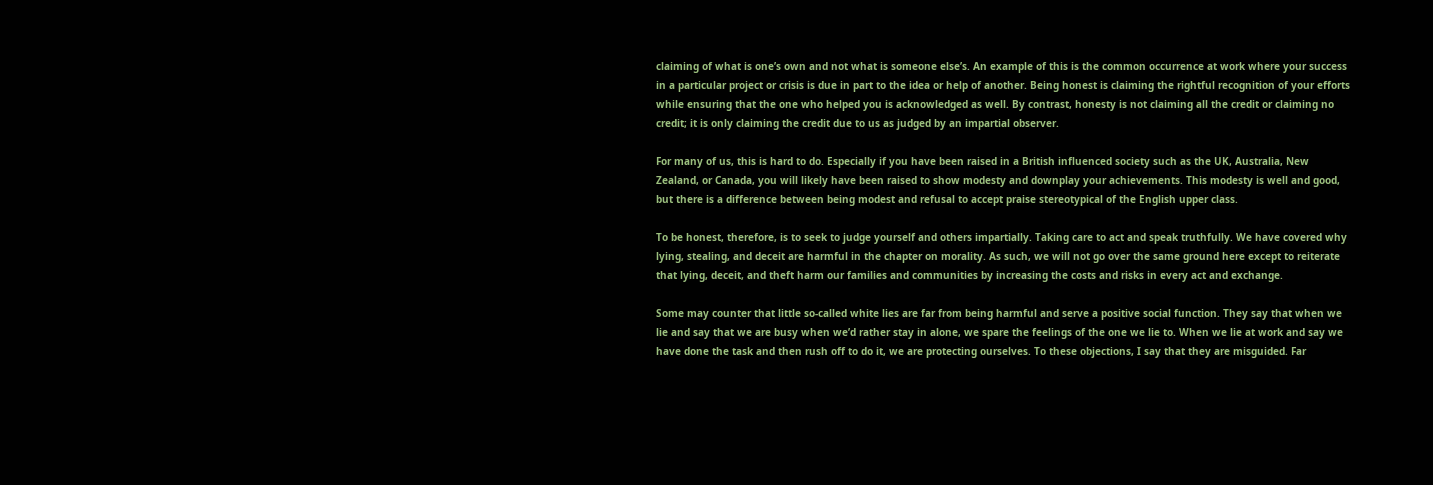claiming of what is one’s own and not what is someone else’s. An example of this is the common occurrence at work where your success in a particular project or crisis is due in part to the idea or help of another. Being honest is claiming the rightful recognition of your efforts while ensuring that the one who helped you is acknowledged as well. By contrast, honesty is not claiming all the credit or claiming no credit; it is only claiming the credit due to us as judged by an impartial observer.

For many of us, this is hard to do. Especially if you have been raised in a British influenced society such as the UK, Australia, New Zealand, or Canada, you will likely have been raised to show modesty and downplay your achievements. This modesty is well and good, but there is a difference between being modest and refusal to accept praise stereotypical of the English upper class.

To be honest, therefore, is to seek to judge yourself and others impartially. Taking care to act and speak truthfully. We have covered why lying, stealing, and deceit are harmful in the chapter on morality. As such, we will not go over the same ground here except to reiterate that lying, deceit, and theft harm our families and communities by increasing the costs and risks in every act and exchange.

Some may counter that little so-called white lies are far from being harmful and serve a positive social function. They say that when we lie and say that we are busy when we’d rather stay in alone, we spare the feelings of the one we lie to. When we lie at work and say we have done the task and then rush off to do it, we are protecting ourselves. To these objections, I say that they are misguided. Far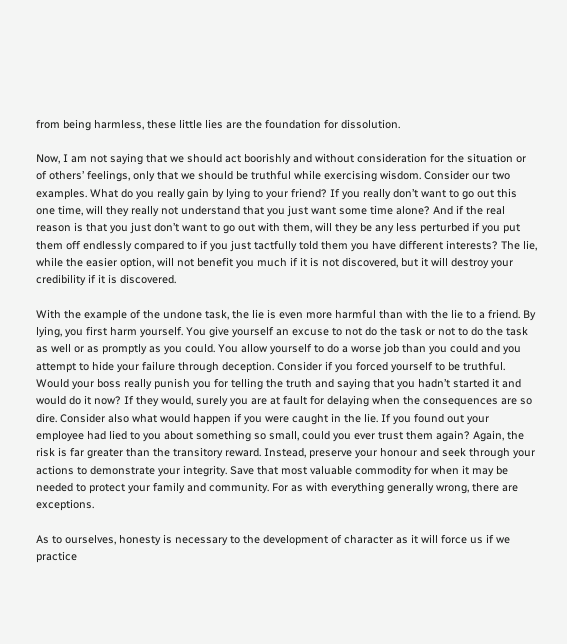from being harmless, these little lies are the foundation for dissolution.

Now, I am not saying that we should act boorishly and without consideration for the situation or of others’ feelings, only that we should be truthful while exercising wisdom. Consider our two examples. What do you really gain by lying to your friend? If you really don’t want to go out this one time, will they really not understand that you just want some time alone? And if the real reason is that you just don’t want to go out with them, will they be any less perturbed if you put them off endlessly compared to if you just tactfully told them you have different interests? The lie, while the easier option, will not benefit you much if it is not discovered, but it will destroy your credibility if it is discovered.

With the example of the undone task, the lie is even more harmful than with the lie to a friend. By lying, you first harm yourself. You give yourself an excuse to not do the task or not to do the task as well or as promptly as you could. You allow yourself to do a worse job than you could and you attempt to hide your failure through deception. Consider if you forced yourself to be truthful. Would your boss really punish you for telling the truth and saying that you hadn’t started it and would do it now? If they would, surely you are at fault for delaying when the consequences are so dire. Consider also what would happen if you were caught in the lie. If you found out your employee had lied to you about something so small, could you ever trust them again? Again, the risk is far greater than the transitory reward. Instead, preserve your honour and seek through your actions to demonstrate your integrity. Save that most valuable commodity for when it may be needed to protect your family and community. For as with everything generally wrong, there are exceptions.

As to ourselves, honesty is necessary to the development of character as it will force us if we practice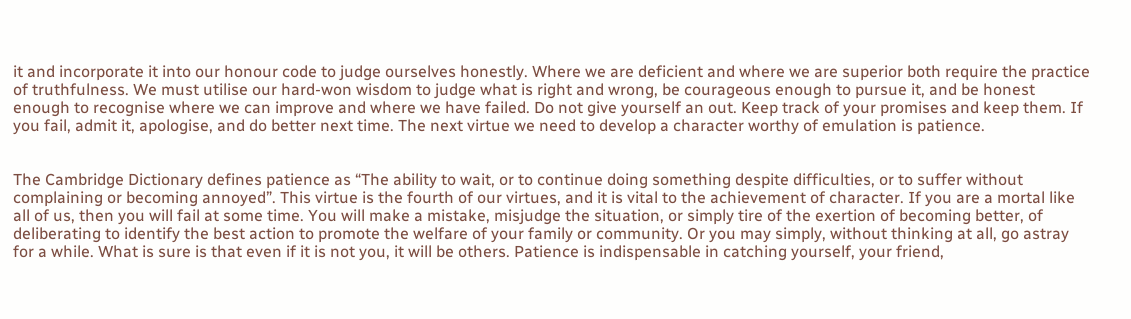it and incorporate it into our honour code to judge ourselves honestly. Where we are deficient and where we are superior both require the practice of truthfulness. We must utilise our hard-won wisdom to judge what is right and wrong, be courageous enough to pursue it, and be honest enough to recognise where we can improve and where we have failed. Do not give yourself an out. Keep track of your promises and keep them. If you fail, admit it, apologise, and do better next time. The next virtue we need to develop a character worthy of emulation is patience.


The Cambridge Dictionary defines patience as “The ability to wait, or to continue doing something despite difficulties, or to suffer without complaining or becoming annoyed”. This virtue is the fourth of our virtues, and it is vital to the achievement of character. If you are a mortal like all of us, then you will fail at some time. You will make a mistake, misjudge the situation, or simply tire of the exertion of becoming better, of deliberating to identify the best action to promote the welfare of your family or community. Or you may simply, without thinking at all, go astray for a while. What is sure is that even if it is not you, it will be others. Patience is indispensable in catching yourself, your friend,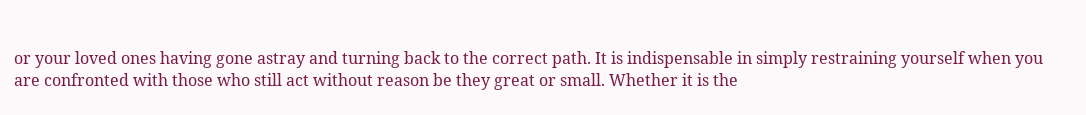or your loved ones having gone astray and turning back to the correct path. It is indispensable in simply restraining yourself when you are confronted with those who still act without reason be they great or small. Whether it is the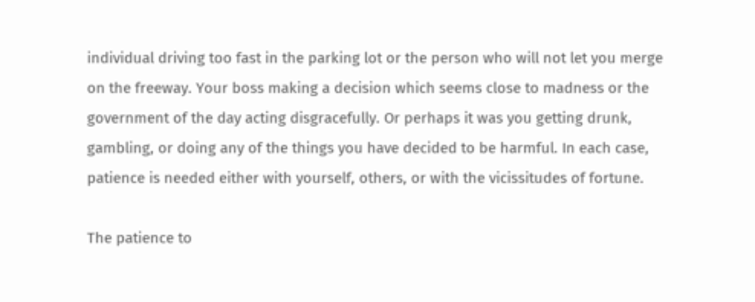individual driving too fast in the parking lot or the person who will not let you merge on the freeway. Your boss making a decision which seems close to madness or the government of the day acting disgracefully. Or perhaps it was you getting drunk, gambling, or doing any of the things you have decided to be harmful. In each case, patience is needed either with yourself, others, or with the vicissitudes of fortune.

The patience to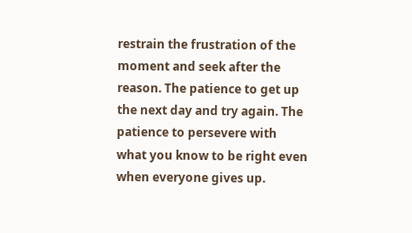restrain the frustration of the moment and seek after the reason. The patience to get up the next day and try again. The patience to persevere with what you know to be right even when everyone gives up.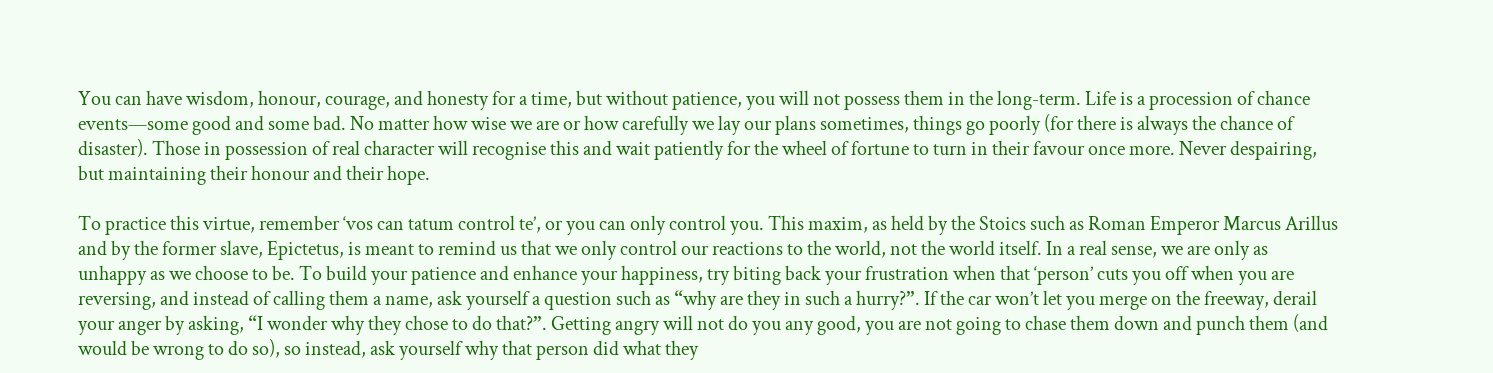You can have wisdom, honour, courage, and honesty for a time, but without patience, you will not possess them in the long-term. Life is a procession of chance events—some good and some bad. No matter how wise we are or how carefully we lay our plans sometimes, things go poorly (for there is always the chance of disaster). Those in possession of real character will recognise this and wait patiently for the wheel of fortune to turn in their favour once more. Never despairing, but maintaining their honour and their hope.

To practice this virtue, remember ‘vos can tatum control te’, or you can only control you. This maxim, as held by the Stoics such as Roman Emperor Marcus Arillus and by the former slave, Epictetus, is meant to remind us that we only control our reactions to the world, not the world itself. In a real sense, we are only as unhappy as we choose to be. To build your patience and enhance your happiness, try biting back your frustration when that ‘person’ cuts you off when you are reversing, and instead of calling them a name, ask yourself a question such as “why are they in such a hurry?”. If the car won’t let you merge on the freeway, derail your anger by asking, “I wonder why they chose to do that?”. Getting angry will not do you any good, you are not going to chase them down and punch them (and would be wrong to do so), so instead, ask yourself why that person did what they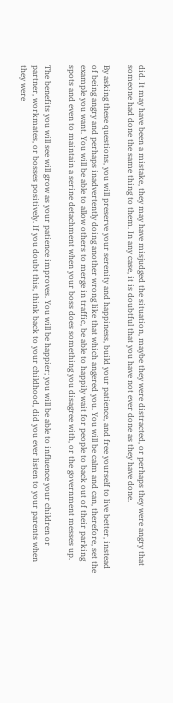did. It may have been a mistake, they may have misjudged the situation, maybe they were distracted, or perhaps they were angry that someone had done the same thing to them. In any case, it is doubtful that you have not ever done as they have done.

By asking these questions, you will preserve your serenity and happiness, build your patience, and free yourself to live better, instead of being angry and perhaps inadvertently doing another wrong like that which angered you. You will be calm and can, therefore, set the example you want. You will be able to allow others to merge in traffic, be able to happily wait for people to back out of their parking spots and even to maintain a serine detachment when your boss does something you disagree with, or the government messes up.

The benefits you will see will grow as your patience improves. You will be happier; you will be able to influence your children or partner, workmates, or bosses positively. If you doubt this, think back to your childhood, did you ever listen to your parents when they were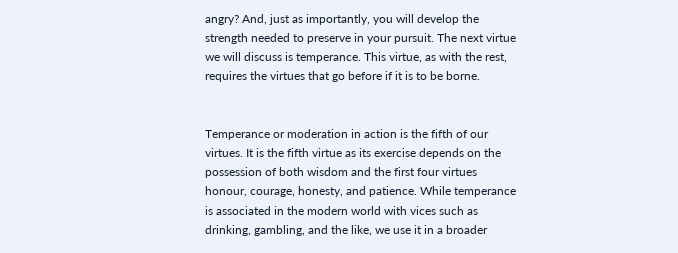angry? And, just as importantly, you will develop the strength needed to preserve in your pursuit. The next virtue we will discuss is temperance. This virtue, as with the rest, requires the virtues that go before if it is to be borne.


Temperance or moderation in action is the fifth of our virtues. It is the fifth virtue as its exercise depends on the possession of both wisdom and the first four virtues honour, courage, honesty, and patience. While temperance is associated in the modern world with vices such as drinking, gambling, and the like, we use it in a broader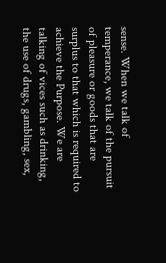sense. When we talk of temperance, we talk of the pursuit of pleasure or goods that are surplus to that which is required to achieve the Purpose. We are talking of vices such as drinking, the use of drugs, gambling, sex,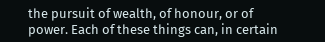the pursuit of wealth, of honour, or of power. Each of these things can, in certain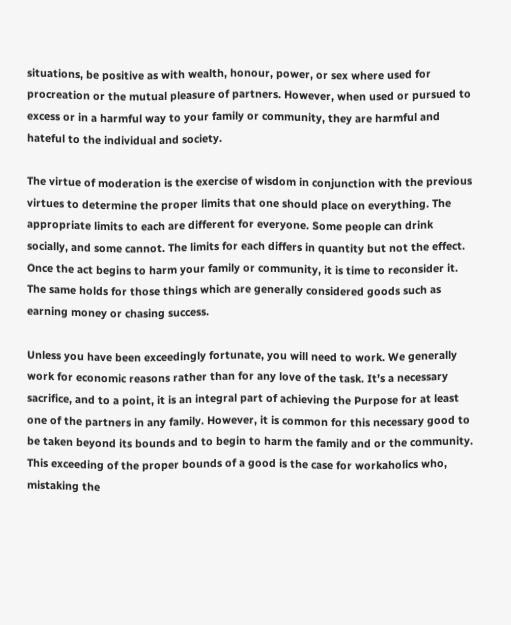situations, be positive as with wealth, honour, power, or sex where used for procreation or the mutual pleasure of partners. However, when used or pursued to excess or in a harmful way to your family or community, they are harmful and hateful to the individual and society.

The virtue of moderation is the exercise of wisdom in conjunction with the previous virtues to determine the proper limits that one should place on everything. The appropriate limits to each are different for everyone. Some people can drink socially, and some cannot. The limits for each differs in quantity but not the effect. Once the act begins to harm your family or community, it is time to reconsider it. The same holds for those things which are generally considered goods such as earning money or chasing success.

Unless you have been exceedingly fortunate, you will need to work. We generally work for economic reasons rather than for any love of the task. It’s a necessary sacrifice, and to a point, it is an integral part of achieving the Purpose for at least one of the partners in any family. However, it is common for this necessary good to be taken beyond its bounds and to begin to harm the family and or the community. This exceeding of the proper bounds of a good is the case for workaholics who, mistaking the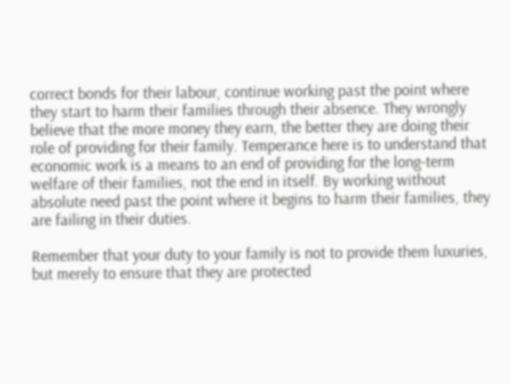correct bonds for their labour, continue working past the point where they start to harm their families through their absence. They wrongly believe that the more money they earn, the better they are doing their role of providing for their family. Temperance here is to understand that economic work is a means to an end of providing for the long-term welfare of their families, not the end in itself. By working without absolute need past the point where it begins to harm their families, they are failing in their duties.

Remember that your duty to your family is not to provide them luxuries, but merely to ensure that they are protected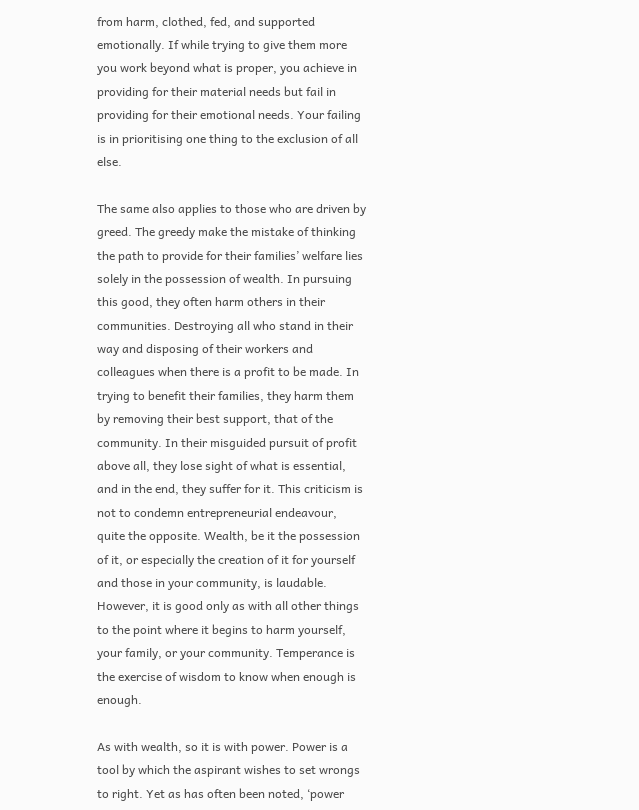from harm, clothed, fed, and supported emotionally. If while trying to give them more you work beyond what is proper, you achieve in providing for their material needs but fail in providing for their emotional needs. Your failing is in prioritising one thing to the exclusion of all else.

The same also applies to those who are driven by greed. The greedy make the mistake of thinking the path to provide for their families’ welfare lies solely in the possession of wealth. In pursuing this good, they often harm others in their communities. Destroying all who stand in their way and disposing of their workers and colleagues when there is a profit to be made. In trying to benefit their families, they harm them by removing their best support, that of the community. In their misguided pursuit of profit above all, they lose sight of what is essential, and in the end, they suffer for it. This criticism is not to condemn entrepreneurial endeavour, quite the opposite. Wealth, be it the possession of it, or especially the creation of it for yourself and those in your community, is laudable. However, it is good only as with all other things to the point where it begins to harm yourself, your family, or your community. Temperance is the exercise of wisdom to know when enough is enough.

As with wealth, so it is with power. Power is a tool by which the aspirant wishes to set wrongs to right. Yet as has often been noted, ‘power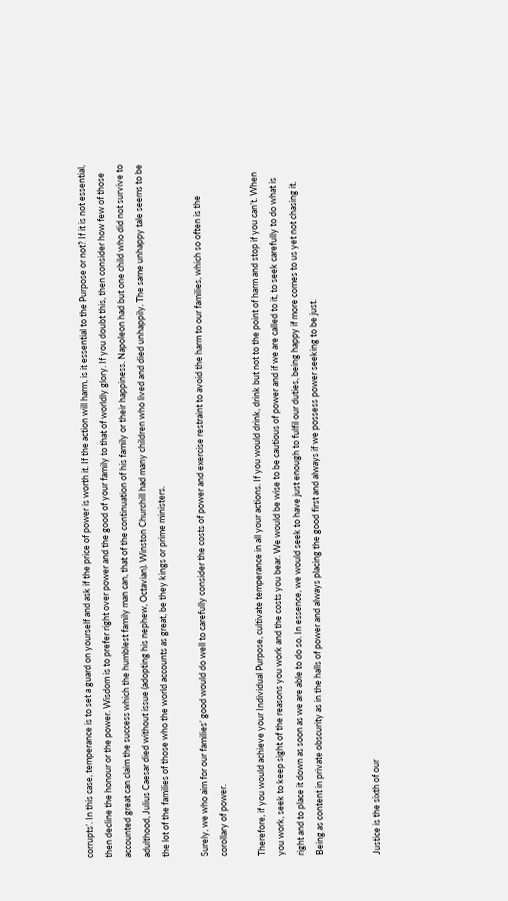corrupts’. In this case, temperance is to set a guard on yourself and ask if the price of power is worth it. If the action will harm, is it essential to the Purpose or not? If it is not essential, then decline the honour or the power. Wisdom is to prefer right over power and the good of your family to that of worldly glory. If you doubt this, then consider how few of those accounted great can claim the success which the humblest family man can, that of the continuation of his family or their happiness. Napoleon had but one child who did not survive to adulthood, Julius Caesar died without issue (adopting his nephew, Octavian). Winston Churchill had many children who lived and died unhappily. The same unhappy tale seems to be the lot of the families of those who the world accounts as great, be they kings or prime ministers.

Surely, we who aim for our families’ good would do well to carefully consider the costs of power and exercise restraint to avoid the harm to our families, which so often is the corollary of power.

Therefore, if you would achieve your Individual Purpose, cultivate temperance in all your actions. If you would drink, drink but not to the point of harm and stop if you can’t. When you work, seek to keep sight of the reasons you work and the costs you bear. We would be wise to be cautious of power and if we are called to it, to seek carefully to do what is right and to place it down as soon as we are able to do so. In essence, we would seek to have just enough to fulfil our duties, being happy if more comes to us yet not chasing it. Being as content in private obscurity as in the halls of power and always placing the good first and always if we possess power seeking to be just.


Justice is the sixth of our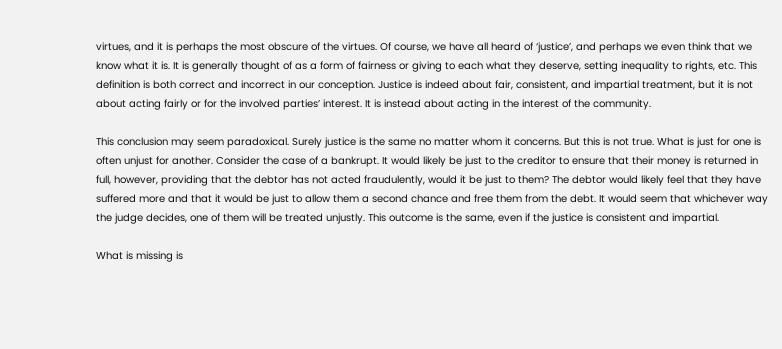virtues, and it is perhaps the most obscure of the virtues. Of course, we have all heard of ‘justice’, and perhaps we even think that we know what it is. It is generally thought of as a form of fairness or giving to each what they deserve, setting inequality to rights, etc. This definition is both correct and incorrect in our conception. Justice is indeed about fair, consistent, and impartial treatment, but it is not about acting fairly or for the involved parties’ interest. It is instead about acting in the interest of the community.

This conclusion may seem paradoxical. Surely justice is the same no matter whom it concerns. But this is not true. What is just for one is often unjust for another. Consider the case of a bankrupt. It would likely be just to the creditor to ensure that their money is returned in full, however, providing that the debtor has not acted fraudulently, would it be just to them? The debtor would likely feel that they have suffered more and that it would be just to allow them a second chance and free them from the debt. It would seem that whichever way the judge decides, one of them will be treated unjustly. This outcome is the same, even if the justice is consistent and impartial.

What is missing is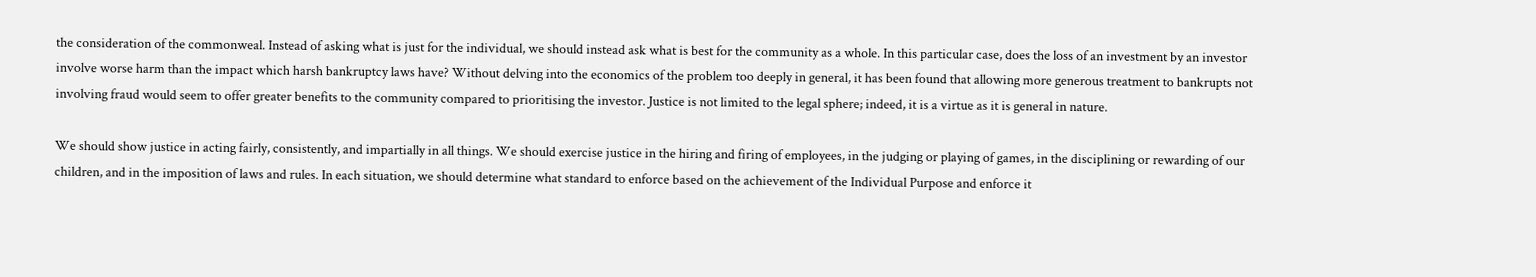the consideration of the commonweal. Instead of asking what is just for the individual, we should instead ask what is best for the community as a whole. In this particular case, does the loss of an investment by an investor involve worse harm than the impact which harsh bankruptcy laws have? Without delving into the economics of the problem too deeply in general, it has been found that allowing more generous treatment to bankrupts not involving fraud would seem to offer greater benefits to the community compared to prioritising the investor. Justice is not limited to the legal sphere; indeed, it is a virtue as it is general in nature.

We should show justice in acting fairly, consistently, and impartially in all things. We should exercise justice in the hiring and firing of employees, in the judging or playing of games, in the disciplining or rewarding of our children, and in the imposition of laws and rules. In each situation, we should determine what standard to enforce based on the achievement of the Individual Purpose and enforce it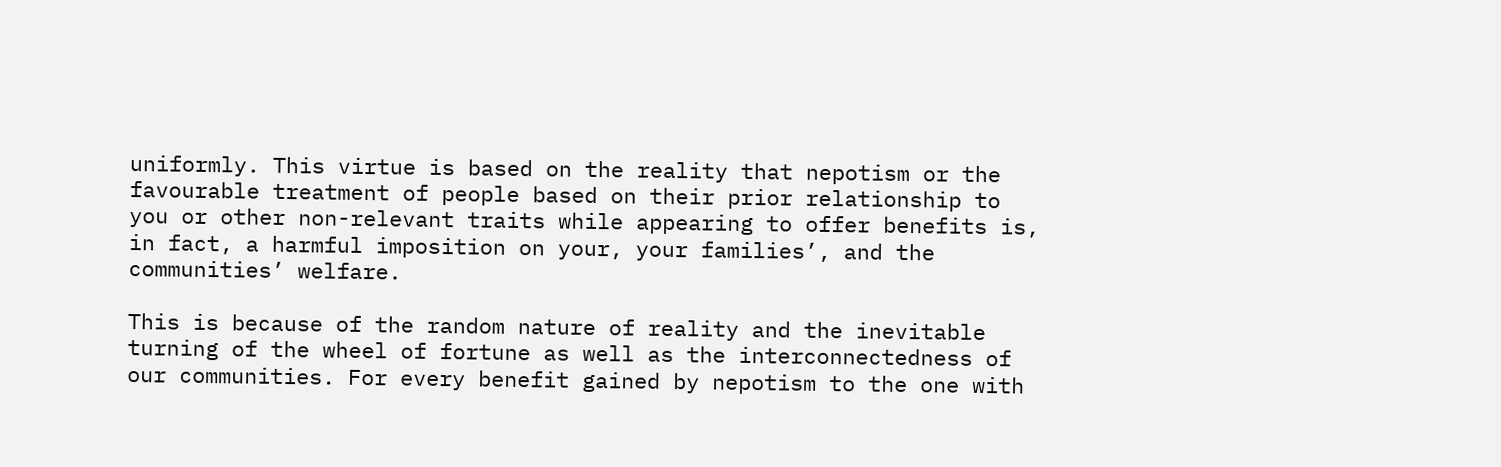uniformly. This virtue is based on the reality that nepotism or the favourable treatment of people based on their prior relationship to you or other non-relevant traits while appearing to offer benefits is, in fact, a harmful imposition on your, your families’, and the communities’ welfare.

This is because of the random nature of reality and the inevitable turning of the wheel of fortune as well as the interconnectedness of our communities. For every benefit gained by nepotism to the one with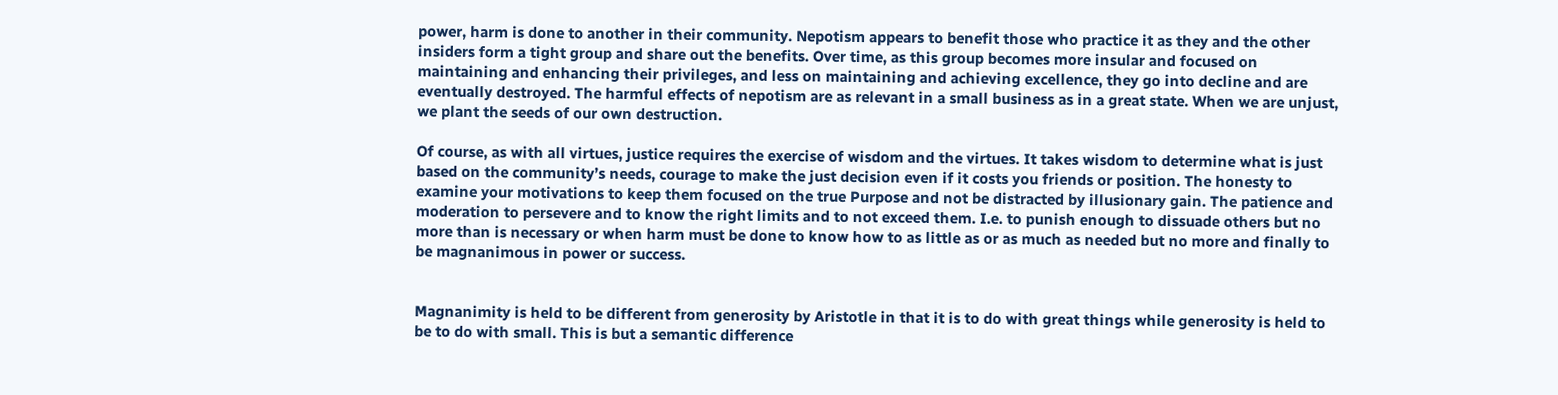power, harm is done to another in their community. Nepotism appears to benefit those who practice it as they and the other insiders form a tight group and share out the benefits. Over time, as this group becomes more insular and focused on maintaining and enhancing their privileges, and less on maintaining and achieving excellence, they go into decline and are eventually destroyed. The harmful effects of nepotism are as relevant in a small business as in a great state. When we are unjust, we plant the seeds of our own destruction.

Of course, as with all virtues, justice requires the exercise of wisdom and the virtues. It takes wisdom to determine what is just based on the community’s needs, courage to make the just decision even if it costs you friends or position. The honesty to examine your motivations to keep them focused on the true Purpose and not be distracted by illusionary gain. The patience and moderation to persevere and to know the right limits and to not exceed them. I.e. to punish enough to dissuade others but no more than is necessary or when harm must be done to know how to as little as or as much as needed but no more and finally to be magnanimous in power or success.


Magnanimity is held to be different from generosity by Aristotle in that it is to do with great things while generosity is held to be to do with small. This is but a semantic difference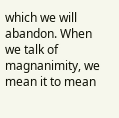which we will abandon. When we talk of magnanimity, we mean it to mean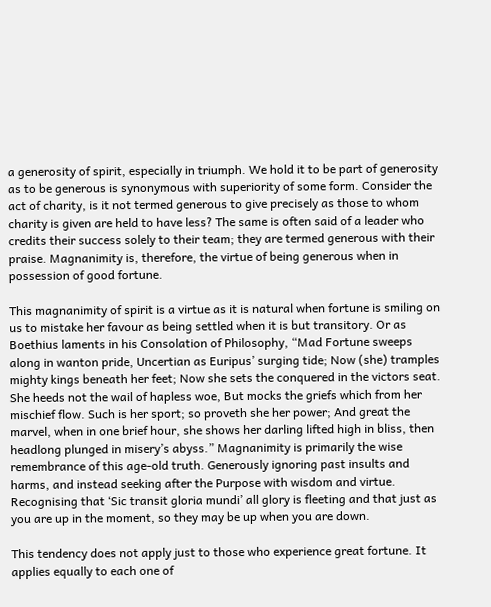a generosity of spirit, especially in triumph. We hold it to be part of generosity as to be generous is synonymous with superiority of some form. Consider the act of charity, is it not termed generous to give precisely as those to whom charity is given are held to have less? The same is often said of a leader who credits their success solely to their team; they are termed generous with their praise. Magnanimity is, therefore, the virtue of being generous when in possession of good fortune.

This magnanimity of spirit is a virtue as it is natural when fortune is smiling on us to mistake her favour as being settled when it is but transitory. Or as Boethius laments in his Consolation of Philosophy, “Mad Fortune sweeps along in wanton pride, Uncertian as Euripus’ surging tide; Now (she) tramples mighty kings beneath her feet; Now she sets the conquered in the victors seat. She heeds not the wail of hapless woe, But mocks the griefs which from her mischief flow. Such is her sport; so proveth she her power; And great the marvel, when in one brief hour, she shows her darling lifted high in bliss, then headlong plunged in misery’s abyss.” Magnanimity is primarily the wise remembrance of this age-old truth. Generously ignoring past insults and harms, and instead seeking after the Purpose with wisdom and virtue. Recognising that ‘Sic transit gloria mundi’ all glory is fleeting and that just as you are up in the moment, so they may be up when you are down.

This tendency does not apply just to those who experience great fortune. It applies equally to each one of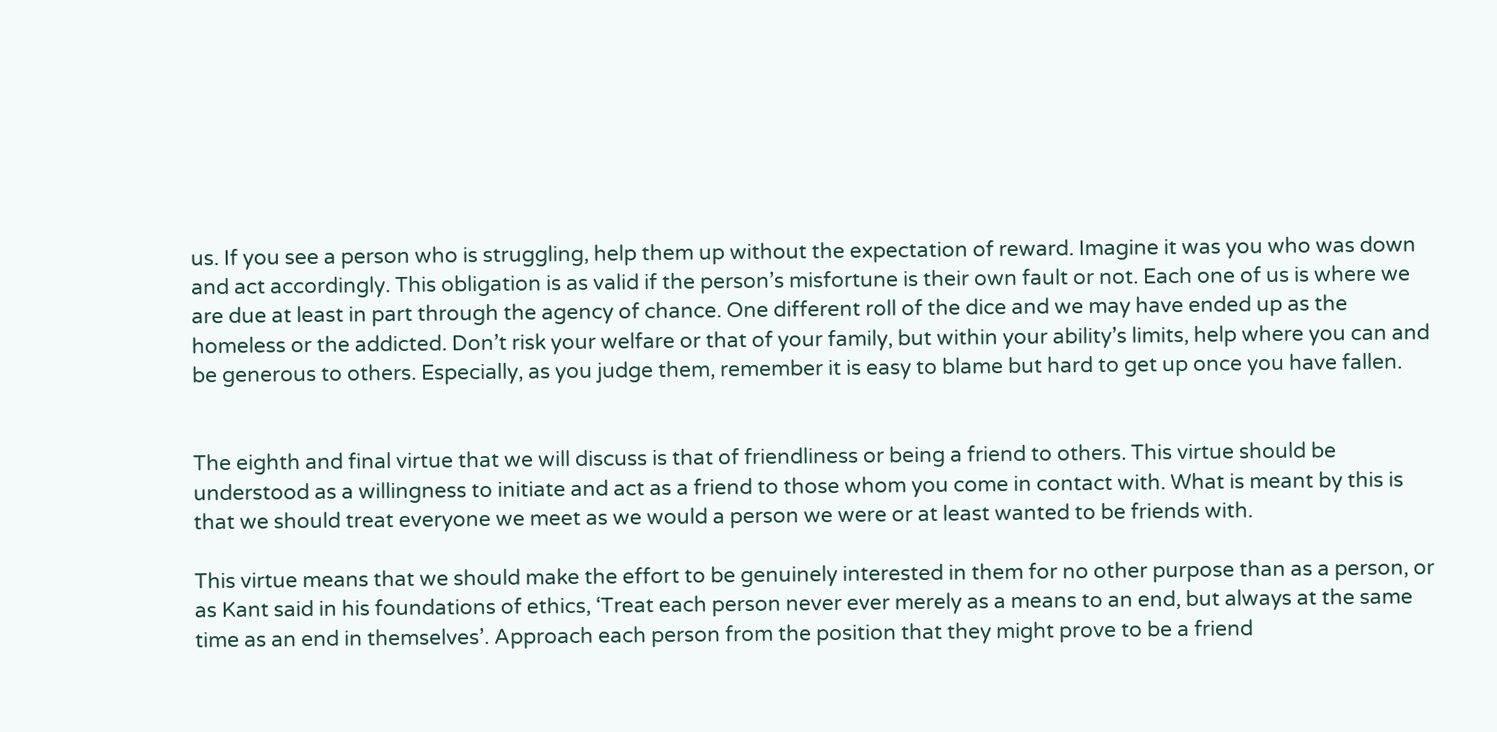us. If you see a person who is struggling, help them up without the expectation of reward. Imagine it was you who was down and act accordingly. This obligation is as valid if the person’s misfortune is their own fault or not. Each one of us is where we are due at least in part through the agency of chance. One different roll of the dice and we may have ended up as the homeless or the addicted. Don’t risk your welfare or that of your family, but within your ability’s limits, help where you can and be generous to others. Especially, as you judge them, remember it is easy to blame but hard to get up once you have fallen.


The eighth and final virtue that we will discuss is that of friendliness or being a friend to others. This virtue should be understood as a willingness to initiate and act as a friend to those whom you come in contact with. What is meant by this is that we should treat everyone we meet as we would a person we were or at least wanted to be friends with.

This virtue means that we should make the effort to be genuinely interested in them for no other purpose than as a person, or as Kant said in his foundations of ethics, ‘Treat each person never ever merely as a means to an end, but always at the same time as an end in themselves’. Approach each person from the position that they might prove to be a friend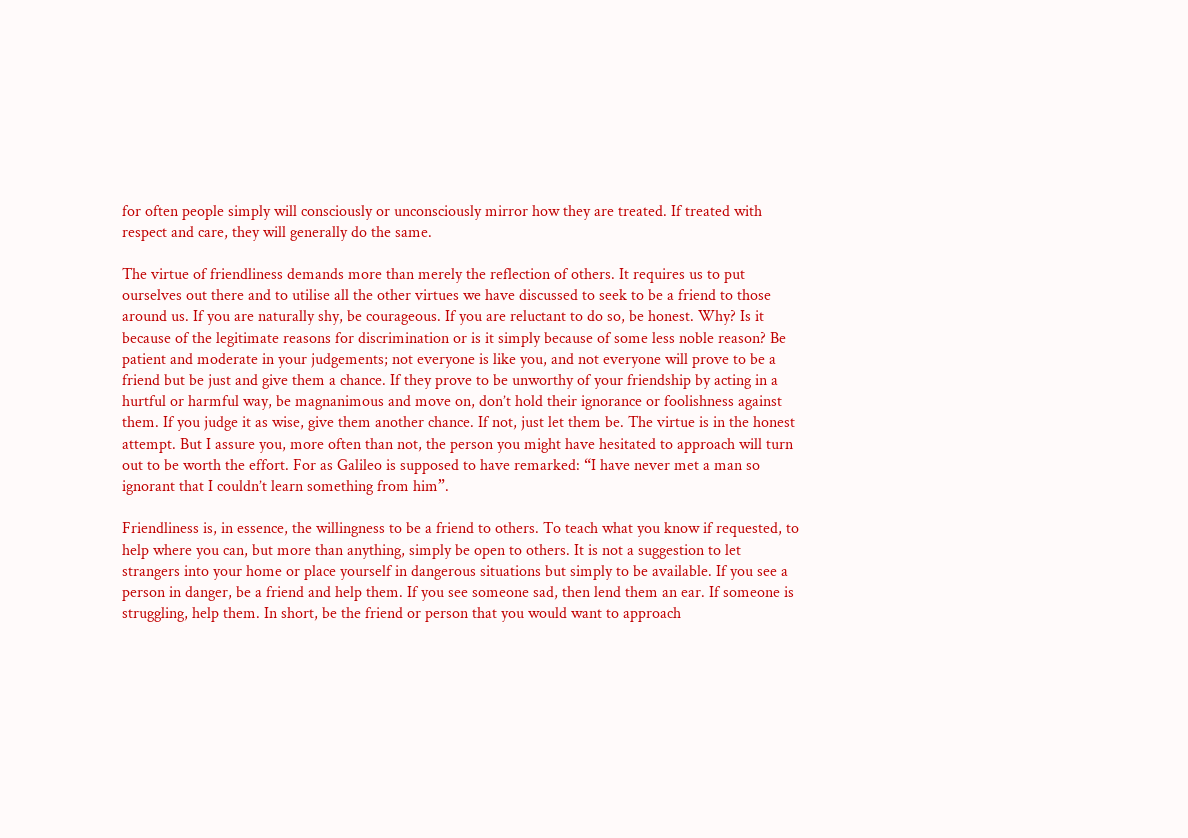for often people simply will consciously or unconsciously mirror how they are treated. If treated with respect and care, they will generally do the same.

The virtue of friendliness demands more than merely the reflection of others. It requires us to put ourselves out there and to utilise all the other virtues we have discussed to seek to be a friend to those around us. If you are naturally shy, be courageous. If you are reluctant to do so, be honest. Why? Is it because of the legitimate reasons for discrimination or is it simply because of some less noble reason? Be patient and moderate in your judgements; not everyone is like you, and not everyone will prove to be a friend but be just and give them a chance. If they prove to be unworthy of your friendship by acting in a hurtful or harmful way, be magnanimous and move on, don’t hold their ignorance or foolishness against them. If you judge it as wise, give them another chance. If not, just let them be. The virtue is in the honest attempt. But I assure you, more often than not, the person you might have hesitated to approach will turn out to be worth the effort. For as Galileo is supposed to have remarked: “I have never met a man so ignorant that I couldn’t learn something from him”.

Friendliness is, in essence, the willingness to be a friend to others. To teach what you know if requested, to help where you can, but more than anything, simply be open to others. It is not a suggestion to let strangers into your home or place yourself in dangerous situations but simply to be available. If you see a person in danger, be a friend and help them. If you see someone sad, then lend them an ear. If someone is struggling, help them. In short, be the friend or person that you would want to approach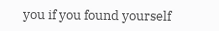you if you found yourself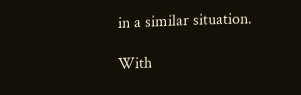in a similar situation.

With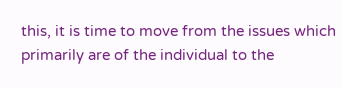this, it is time to move from the issues which primarily are of the individual to the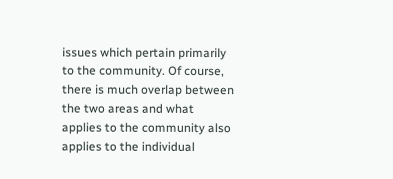issues which pertain primarily to the community. Of course, there is much overlap between the two areas and what applies to the community also applies to the individual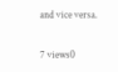and vice versa.

7 views0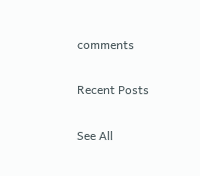comments

Recent Posts

See All